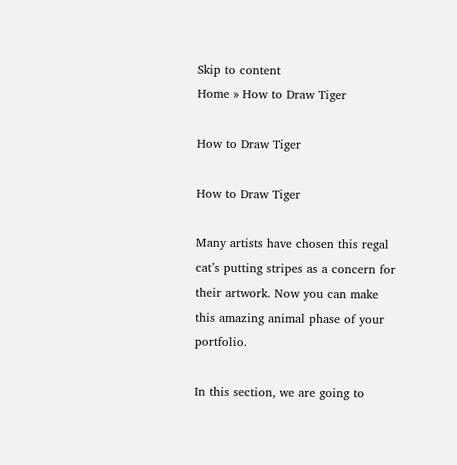Skip to content
Home » How to Draw Tiger

How to Draw Tiger

How to Draw Tiger

Many artists have chosen this regal cat’s putting stripes as a concern for their artwork. Now you can make this amazing animal phase of your portfolio.

In this section, we are going to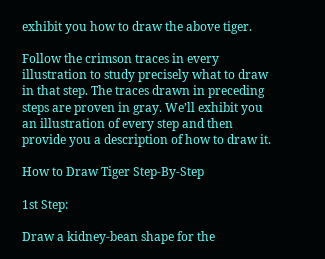exhibit you how to draw the above tiger.

Follow the crimson traces in every illustration to study precisely what to draw in that step. The traces drawn in preceding steps are proven in gray. We’ll exhibit you an illustration of every step and then provide you a description of how to draw it.

How to Draw Tiger Step-By-Step

1st Step:

Draw a kidney-bean shape for the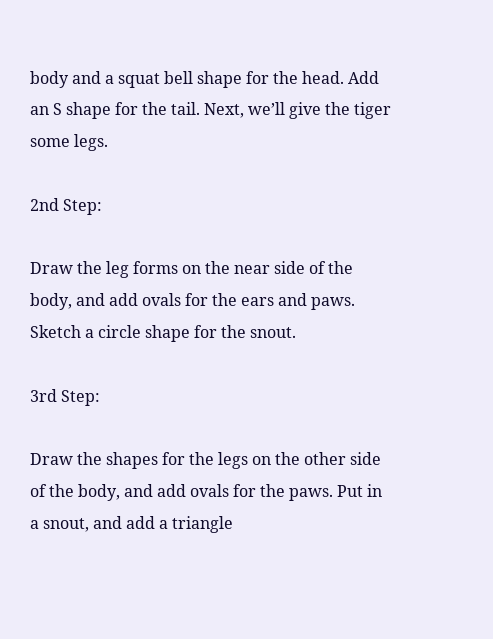body and a squat bell shape for the head. Add an S shape for the tail. Next, we’ll give the tiger some legs.

2nd Step:

Draw the leg forms on the near side of the body, and add ovals for the ears and paws. Sketch a circle shape for the snout.

3rd Step:

Draw the shapes for the legs on the other side of the body, and add ovals for the paws. Put in a snout, and add a triangle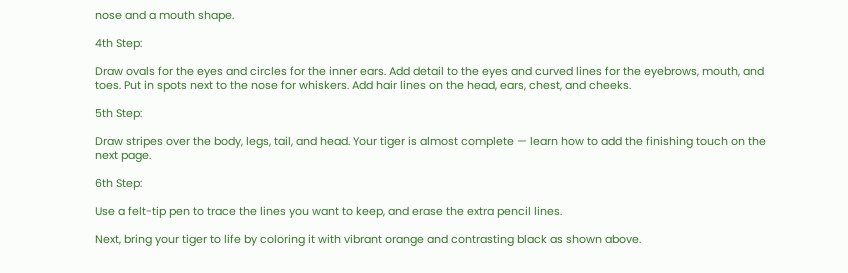nose and a mouth shape.

4th Step:

Draw ovals for the eyes and circles for the inner ears. Add detail to the eyes and curved lines for the eyebrows, mouth, and toes. Put in spots next to the nose for whiskers. Add hair lines on the head, ears, chest, and cheeks.

5th Step:

Draw stripes over the body, legs, tail, and head. Your tiger is almost complete — learn how to add the finishing touch on the next page.

6th Step:

Use a felt-tip pen to trace the lines you want to keep, and erase the extra pencil lines.

Next, bring your tiger to life by coloring it with vibrant orange and contrasting black as shown above.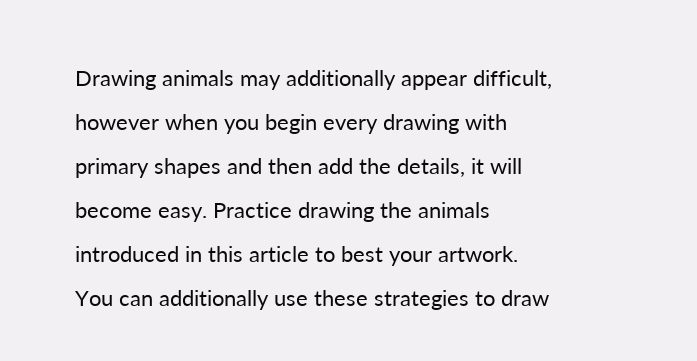Drawing animals may additionally appear difficult, however when you begin every drawing with primary shapes and then add the details, it will become easy. Practice drawing the animals introduced in this article to best your artwork. You can additionally use these strategies to draw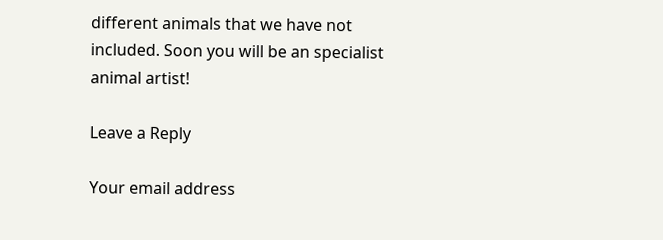different animals that we have not included. Soon you will be an specialist animal artist!

Leave a Reply

Your email address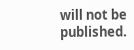will not be published.